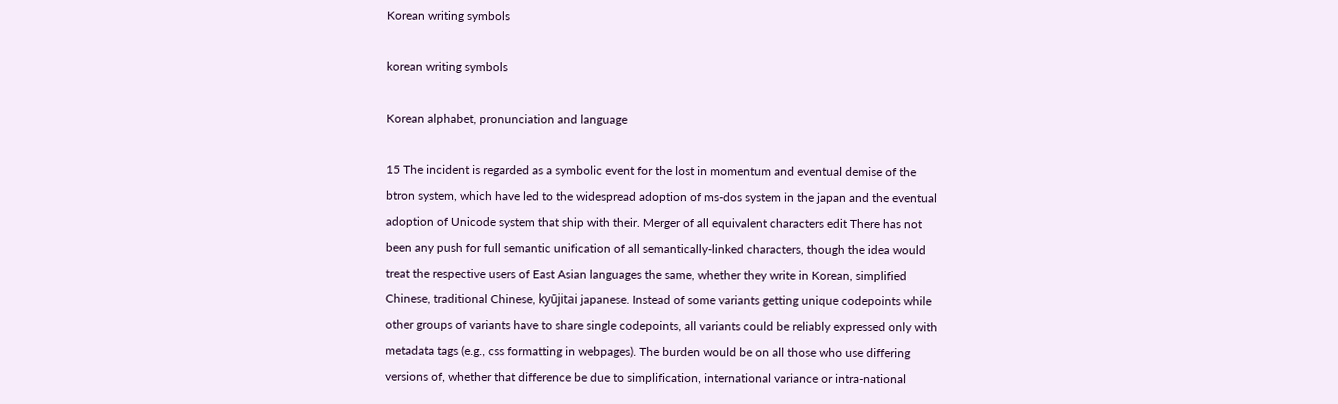Korean writing symbols

korean writing symbols

Korean alphabet, pronunciation and language

15 The incident is regarded as a symbolic event for the lost in momentum and eventual demise of the btron system, which have led to the widespread adoption of ms-dos system in the japan and the eventual adoption of Unicode system that ship with their. Merger of all equivalent characters edit There has not been any push for full semantic unification of all semantically-linked characters, though the idea would treat the respective users of East Asian languages the same, whether they write in Korean, simplified Chinese, traditional Chinese, kyūjitai japanese. Instead of some variants getting unique codepoints while other groups of variants have to share single codepoints, all variants could be reliably expressed only with metadata tags (e.g., css formatting in webpages). The burden would be on all those who use differing versions of, whether that difference be due to simplification, international variance or intra-national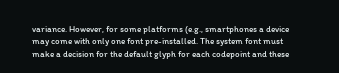variance. However, for some platforms (e.g., smartphones a device may come with only one font pre-installed. The system font must make a decision for the default glyph for each codepoint and these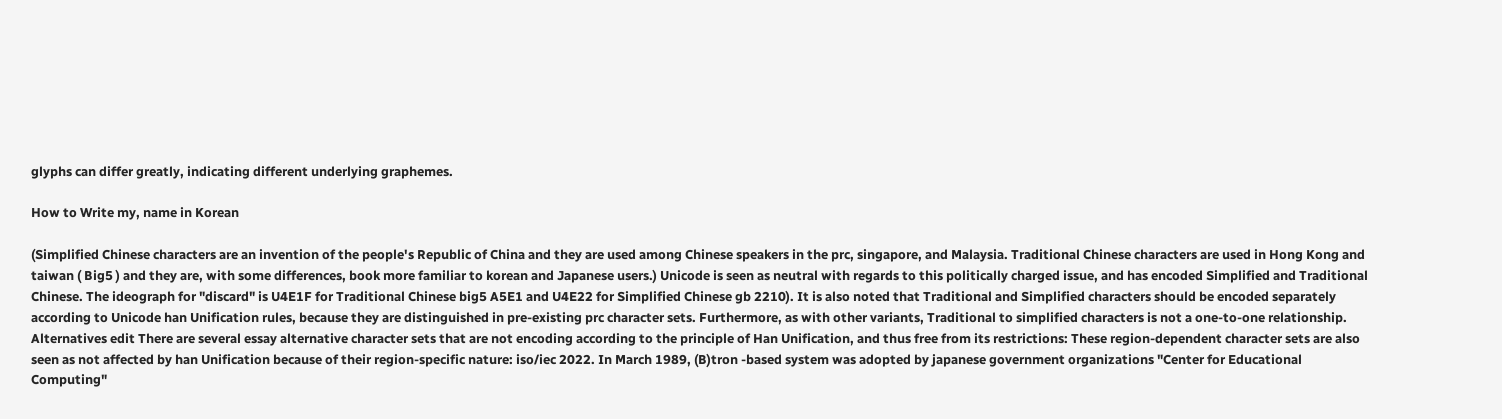glyphs can differ greatly, indicating different underlying graphemes.

How to Write my, name in Korean

(Simplified Chinese characters are an invention of the people's Republic of China and they are used among Chinese speakers in the prc, singapore, and Malaysia. Traditional Chinese characters are used in Hong Kong and taiwan ( Big5 ) and they are, with some differences, book more familiar to korean and Japanese users.) Unicode is seen as neutral with regards to this politically charged issue, and has encoded Simplified and Traditional Chinese. The ideograph for "discard" is U4E1F for Traditional Chinese big5 A5E1 and U4E22 for Simplified Chinese gb 2210). It is also noted that Traditional and Simplified characters should be encoded separately according to Unicode han Unification rules, because they are distinguished in pre-existing prc character sets. Furthermore, as with other variants, Traditional to simplified characters is not a one-to-one relationship. Alternatives edit There are several essay alternative character sets that are not encoding according to the principle of Han Unification, and thus free from its restrictions: These region-dependent character sets are also seen as not affected by han Unification because of their region-specific nature: iso/iec 2022. In March 1989, (B)tron -based system was adopted by japanese government organizations "Center for Educational Computing"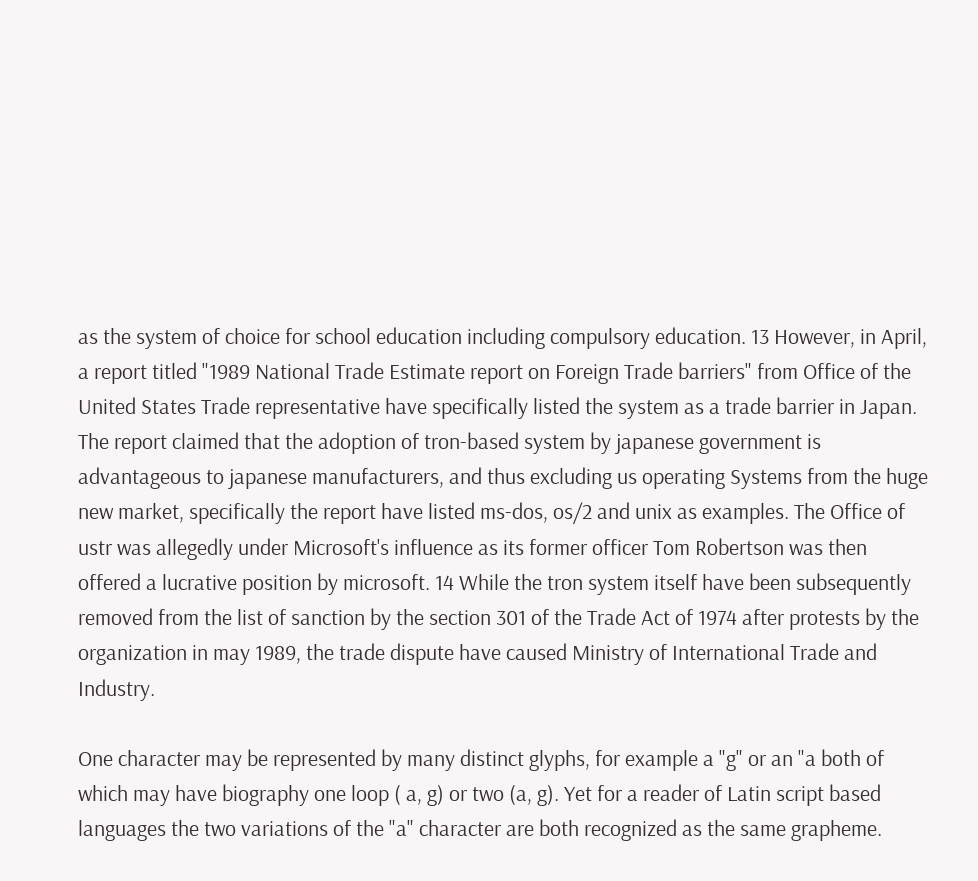as the system of choice for school education including compulsory education. 13 However, in April, a report titled "1989 National Trade Estimate report on Foreign Trade barriers" from Office of the United States Trade representative have specifically listed the system as a trade barrier in Japan. The report claimed that the adoption of tron-based system by japanese government is advantageous to japanese manufacturers, and thus excluding us operating Systems from the huge new market, specifically the report have listed ms-dos, os/2 and unix as examples. The Office of ustr was allegedly under Microsoft's influence as its former officer Tom Robertson was then offered a lucrative position by microsoft. 14 While the tron system itself have been subsequently removed from the list of sanction by the section 301 of the Trade Act of 1974 after protests by the organization in may 1989, the trade dispute have caused Ministry of International Trade and Industry.

One character may be represented by many distinct glyphs, for example a "g" or an "a both of which may have biography one loop ( a, g) or two (a, g). Yet for a reader of Latin script based languages the two variations of the "a" character are both recognized as the same grapheme.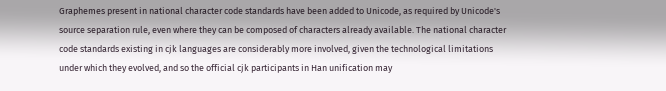Graphemes present in national character code standards have been added to Unicode, as required by Unicode's source separation rule, even where they can be composed of characters already available. The national character code standards existing in cjk languages are considerably more involved, given the technological limitations under which they evolved, and so the official cjk participants in Han unification may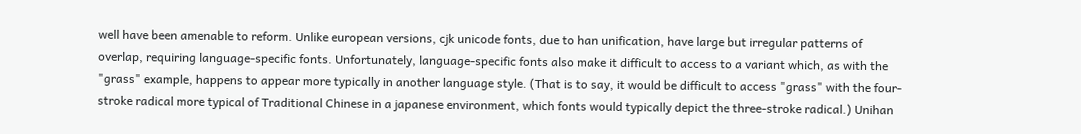well have been amenable to reform. Unlike european versions, cjk unicode fonts, due to han unification, have large but irregular patterns of overlap, requiring language-specific fonts. Unfortunately, language-specific fonts also make it difficult to access to a variant which, as with the "grass" example, happens to appear more typically in another language style. (That is to say, it would be difficult to access "grass" with the four-stroke radical more typical of Traditional Chinese in a japanese environment, which fonts would typically depict the three-stroke radical.) Unihan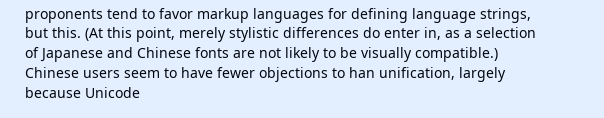proponents tend to favor markup languages for defining language strings, but this. (At this point, merely stylistic differences do enter in, as a selection of Japanese and Chinese fonts are not likely to be visually compatible.) Chinese users seem to have fewer objections to han unification, largely because Unicode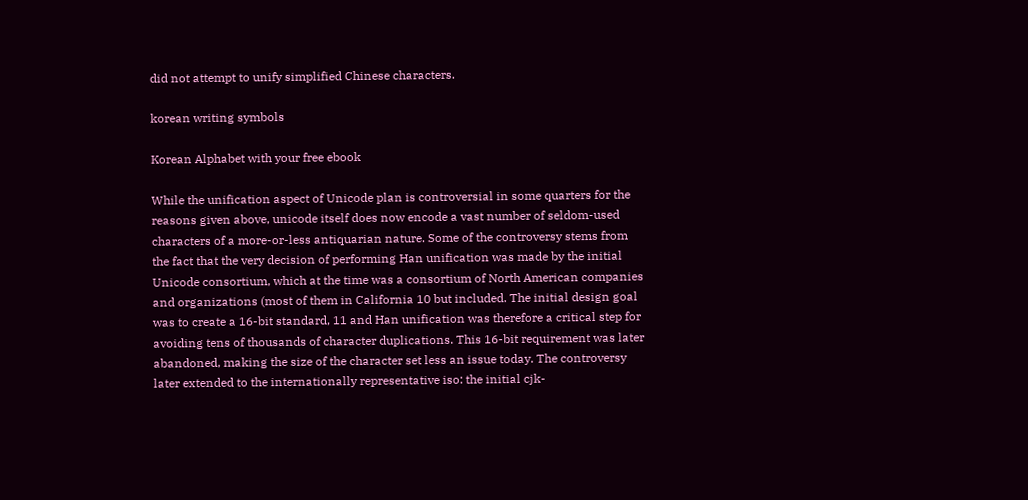did not attempt to unify simplified Chinese characters.

korean writing symbols

Korean Alphabet with your free ebook

While the unification aspect of Unicode plan is controversial in some quarters for the reasons given above, unicode itself does now encode a vast number of seldom-used characters of a more-or-less antiquarian nature. Some of the controversy stems from the fact that the very decision of performing Han unification was made by the initial Unicode consortium, which at the time was a consortium of North American companies and organizations (most of them in California 10 but included. The initial design goal was to create a 16-bit standard, 11 and Han unification was therefore a critical step for avoiding tens of thousands of character duplications. This 16-bit requirement was later abandoned, making the size of the character set less an issue today. The controversy later extended to the internationally representative iso: the initial cjk-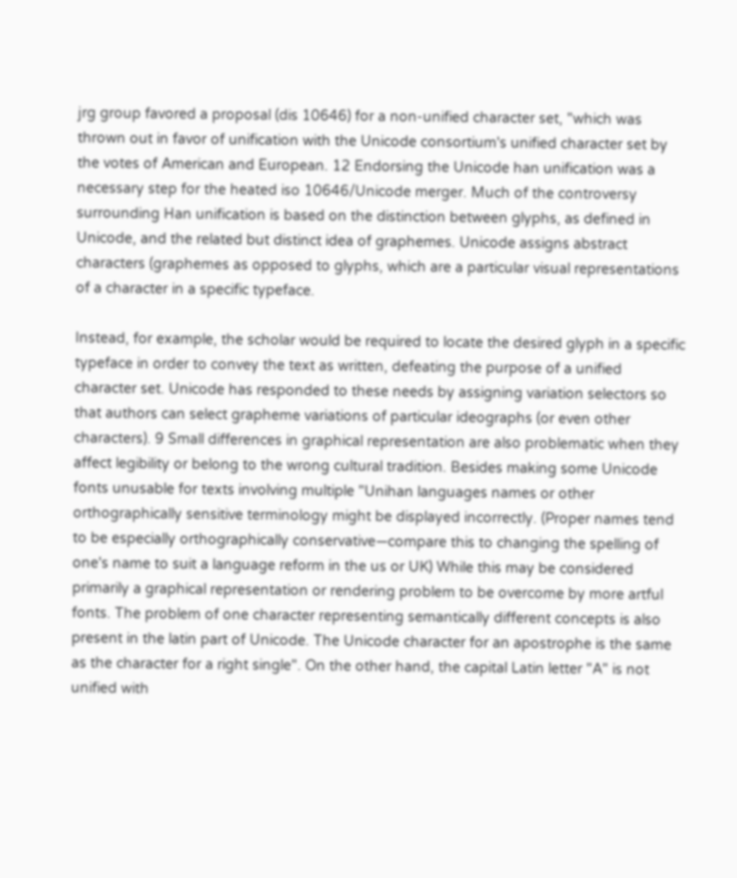jrg group favored a proposal (dis 10646) for a non-unified character set, "which was thrown out in favor of unification with the Unicode consortium's unified character set by the votes of American and European. 12 Endorsing the Unicode han unification was a necessary step for the heated iso 10646/Unicode merger. Much of the controversy surrounding Han unification is based on the distinction between glyphs, as defined in Unicode, and the related but distinct idea of graphemes. Unicode assigns abstract characters (graphemes as opposed to glyphs, which are a particular visual representations of a character in a specific typeface.

Instead, for example, the scholar would be required to locate the desired glyph in a specific typeface in order to convey the text as written, defeating the purpose of a unified character set. Unicode has responded to these needs by assigning variation selectors so that authors can select grapheme variations of particular ideographs (or even other characters). 9 Small differences in graphical representation are also problematic when they affect legibility or belong to the wrong cultural tradition. Besides making some Unicode fonts unusable for texts involving multiple "Unihan languages names or other orthographically sensitive terminology might be displayed incorrectly. (Proper names tend to be especially orthographically conservative—compare this to changing the spelling of one's name to suit a language reform in the us or UK) While this may be considered primarily a graphical representation or rendering problem to be overcome by more artful fonts. The problem of one character representing semantically different concepts is also present in the latin part of Unicode. The Unicode character for an apostrophe is the same as the character for a right single". On the other hand, the capital Latin letter "A" is not unified with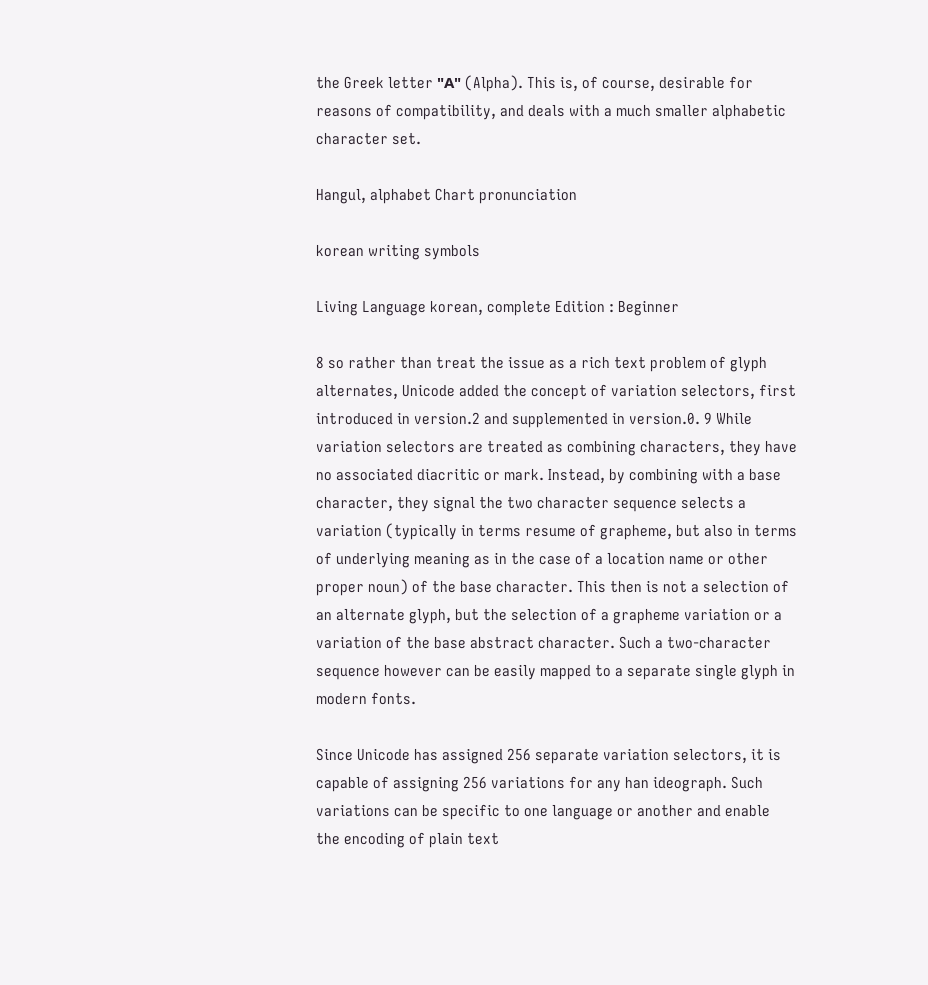the Greek letter "Α" (Alpha). This is, of course, desirable for reasons of compatibility, and deals with a much smaller alphabetic character set.

Hangul, alphabet Chart pronunciation

korean writing symbols

Living Language korean, complete Edition : Beginner

8 so rather than treat the issue as a rich text problem of glyph alternates, Unicode added the concept of variation selectors, first introduced in version.2 and supplemented in version.0. 9 While variation selectors are treated as combining characters, they have no associated diacritic or mark. Instead, by combining with a base character, they signal the two character sequence selects a variation (typically in terms resume of grapheme, but also in terms of underlying meaning as in the case of a location name or other proper noun) of the base character. This then is not a selection of an alternate glyph, but the selection of a grapheme variation or a variation of the base abstract character. Such a two-character sequence however can be easily mapped to a separate single glyph in modern fonts.

Since Unicode has assigned 256 separate variation selectors, it is capable of assigning 256 variations for any han ideograph. Such variations can be specific to one language or another and enable the encoding of plain text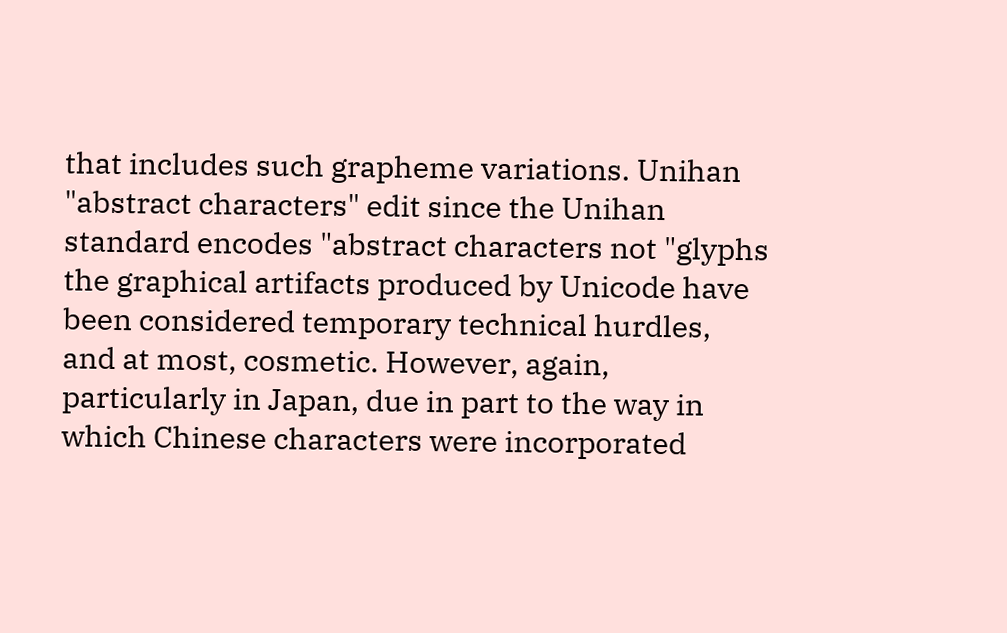that includes such grapheme variations. Unihan "abstract characters" edit since the Unihan standard encodes "abstract characters not "glyphs the graphical artifacts produced by Unicode have been considered temporary technical hurdles, and at most, cosmetic. However, again, particularly in Japan, due in part to the way in which Chinese characters were incorporated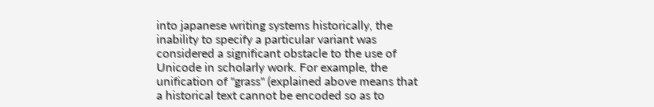into japanese writing systems historically, the inability to specify a particular variant was considered a significant obstacle to the use of Unicode in scholarly work. For example, the unification of "grass" (explained above means that a historical text cannot be encoded so as to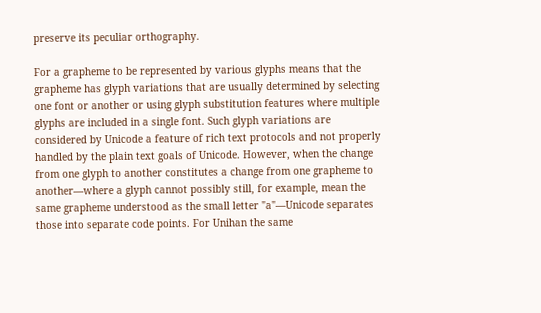preserve its peculiar orthography.

For a grapheme to be represented by various glyphs means that the grapheme has glyph variations that are usually determined by selecting one font or another or using glyph substitution features where multiple glyphs are included in a single font. Such glyph variations are considered by Unicode a feature of rich text protocols and not properly handled by the plain text goals of Unicode. However, when the change from one glyph to another constitutes a change from one grapheme to another—where a glyph cannot possibly still, for example, mean the same grapheme understood as the small letter "a"—Unicode separates those into separate code points. For Unihan the same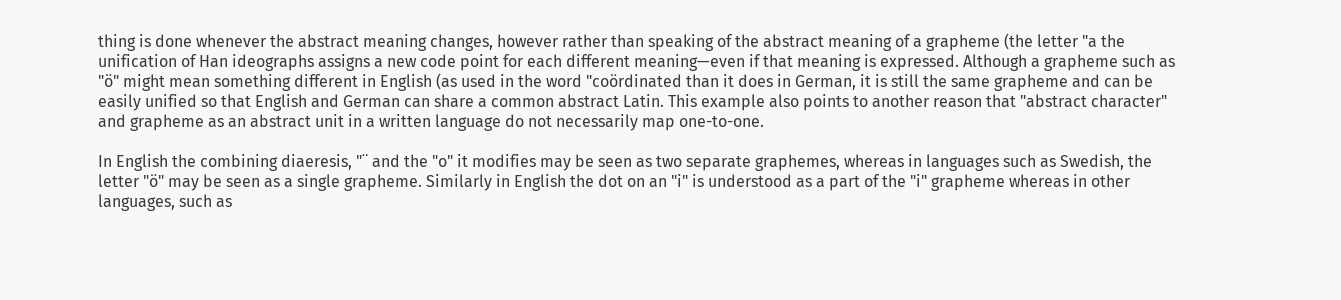thing is done whenever the abstract meaning changes, however rather than speaking of the abstract meaning of a grapheme (the letter "a the unification of Han ideographs assigns a new code point for each different meaning—even if that meaning is expressed. Although a grapheme such as "ö" might mean something different in English (as used in the word "coördinated than it does in German, it is still the same grapheme and can be easily unified so that English and German can share a common abstract Latin. This example also points to another reason that "abstract character" and grapheme as an abstract unit in a written language do not necessarily map one-to-one.

In English the combining diaeresis, "¨ and the "o" it modifies may be seen as two separate graphemes, whereas in languages such as Swedish, the letter "ö" may be seen as a single grapheme. Similarly in English the dot on an "i" is understood as a part of the "i" grapheme whereas in other languages, such as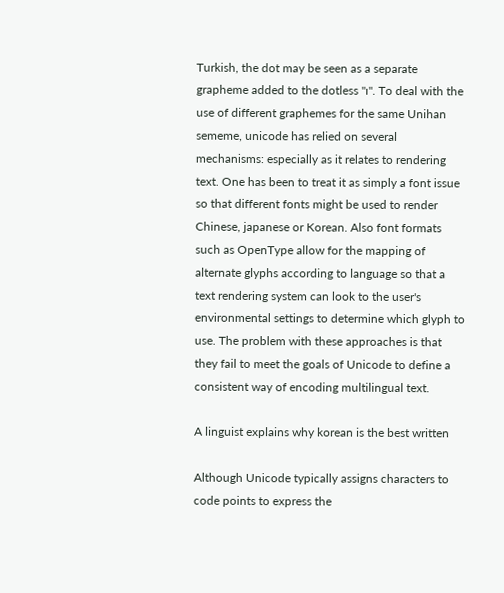Turkish, the dot may be seen as a separate grapheme added to the dotless "ı". To deal with the use of different graphemes for the same Unihan sememe, unicode has relied on several mechanisms: especially as it relates to rendering text. One has been to treat it as simply a font issue so that different fonts might be used to render Chinese, japanese or Korean. Also font formats such as OpenType allow for the mapping of alternate glyphs according to language so that a text rendering system can look to the user's environmental settings to determine which glyph to use. The problem with these approaches is that they fail to meet the goals of Unicode to define a consistent way of encoding multilingual text.

A linguist explains why korean is the best written

Although Unicode typically assigns characters to code points to express the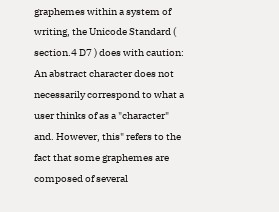graphemes within a system of writing, the Unicode Standard ( section.4 D7 ) does with caution: An abstract character does not necessarily correspond to what a user thinks of as a "character" and. However, this" refers to the fact that some graphemes are composed of several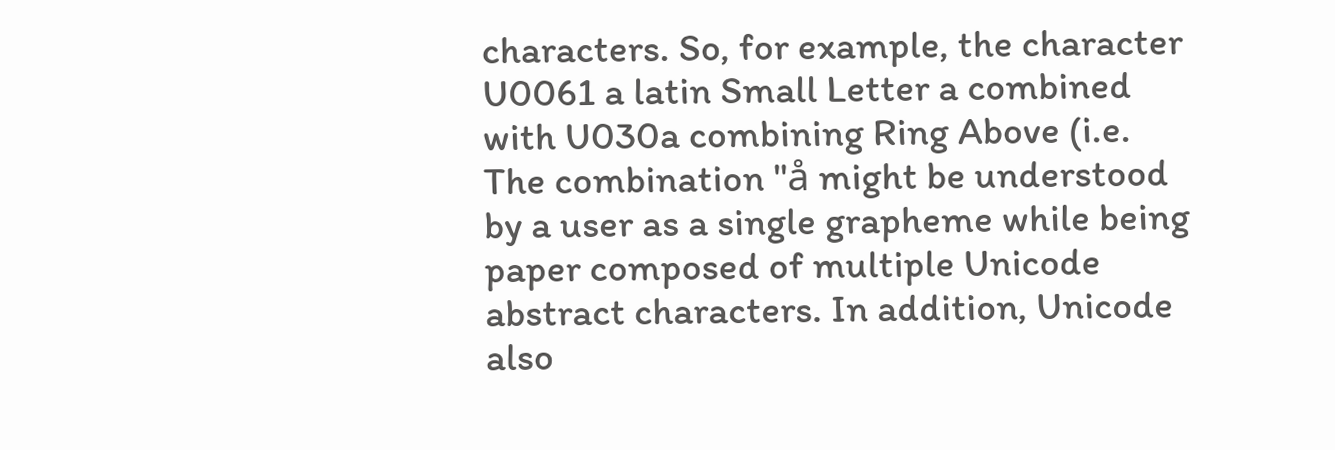characters. So, for example, the character U0061 a latin Small Letter a combined with U030a combining Ring Above (i.e. The combination "å might be understood by a user as a single grapheme while being paper composed of multiple Unicode abstract characters. In addition, Unicode also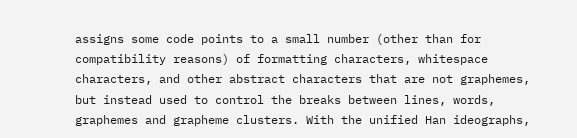assigns some code points to a small number (other than for compatibility reasons) of formatting characters, whitespace characters, and other abstract characters that are not graphemes, but instead used to control the breaks between lines, words, graphemes and grapheme clusters. With the unified Han ideographs,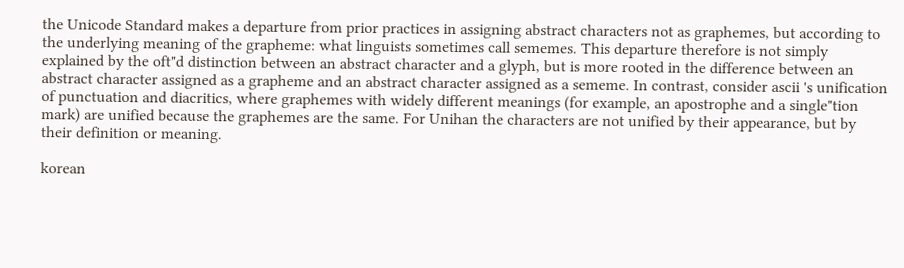the Unicode Standard makes a departure from prior practices in assigning abstract characters not as graphemes, but according to the underlying meaning of the grapheme: what linguists sometimes call sememes. This departure therefore is not simply explained by the oft"d distinction between an abstract character and a glyph, but is more rooted in the difference between an abstract character assigned as a grapheme and an abstract character assigned as a sememe. In contrast, consider ascii 's unification of punctuation and diacritics, where graphemes with widely different meanings (for example, an apostrophe and a single"tion mark) are unified because the graphemes are the same. For Unihan the characters are not unified by their appearance, but by their definition or meaning.

korean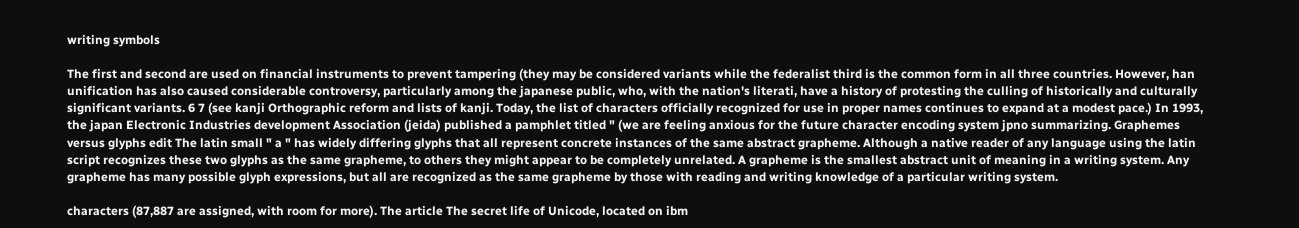writing symbols

The first and second are used on financial instruments to prevent tampering (they may be considered variants while the federalist third is the common form in all three countries. However, han unification has also caused considerable controversy, particularly among the japanese public, who, with the nation's literati, have a history of protesting the culling of historically and culturally significant variants. 6 7 (see kanji Orthographic reform and lists of kanji. Today, the list of characters officially recognized for use in proper names continues to expand at a modest pace.) In 1993, the japan Electronic Industries development Association (jeida) published a pamphlet titled " (we are feeling anxious for the future character encoding system jpno summarizing. Graphemes versus glyphs edit The latin small " a " has widely differing glyphs that all represent concrete instances of the same abstract grapheme. Although a native reader of any language using the latin script recognizes these two glyphs as the same grapheme, to others they might appear to be completely unrelated. A grapheme is the smallest abstract unit of meaning in a writing system. Any grapheme has many possible glyph expressions, but all are recognized as the same grapheme by those with reading and writing knowledge of a particular writing system.

characters (87,887 are assigned, with room for more). The article The secret life of Unicode, located on ibm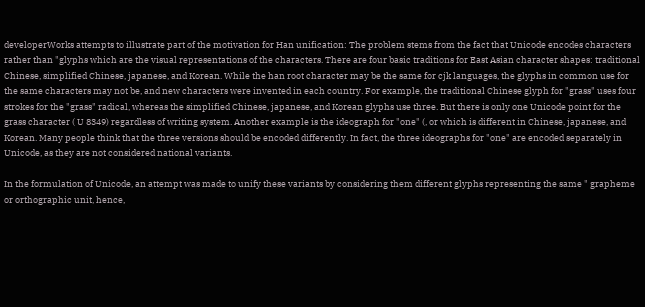developerWorks attempts to illustrate part of the motivation for Han unification: The problem stems from the fact that Unicode encodes characters rather than "glyphs which are the visual representations of the characters. There are four basic traditions for East Asian character shapes: traditional Chinese, simplified Chinese, japanese, and Korean. While the han root character may be the same for cjk languages, the glyphs in common use for the same characters may not be, and new characters were invented in each country. For example, the traditional Chinese glyph for "grass" uses four strokes for the "grass" radical, whereas the simplified Chinese, japanese, and Korean glyphs use three. But there is only one Unicode point for the grass character ( U 8349) regardless of writing system. Another example is the ideograph for "one" (, or which is different in Chinese, japanese, and Korean. Many people think that the three versions should be encoded differently. In fact, the three ideographs for "one" are encoded separately in Unicode, as they are not considered national variants.

In the formulation of Unicode, an attempt was made to unify these variants by considering them different glyphs representing the same " grapheme or orthographic unit, hence,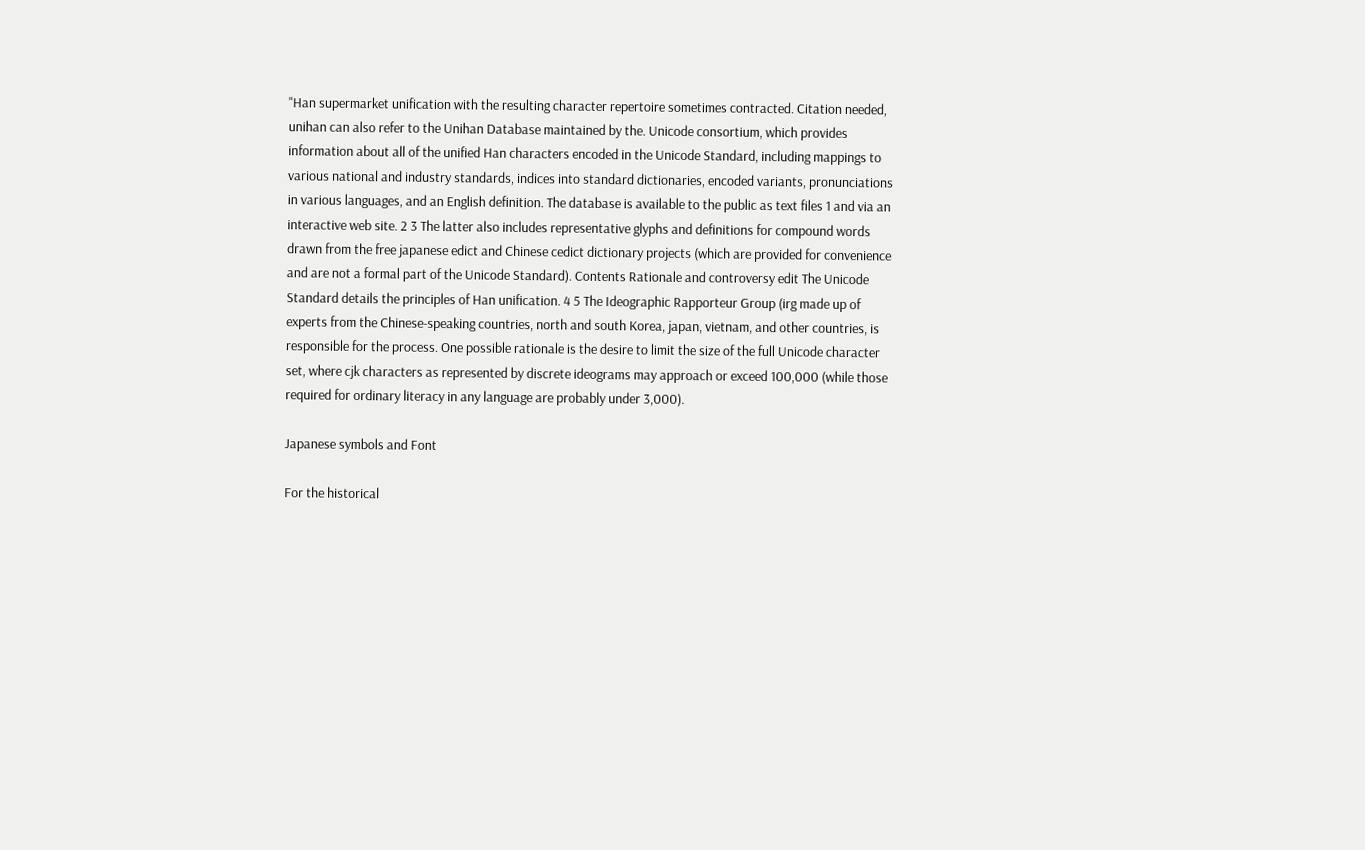"Han supermarket unification with the resulting character repertoire sometimes contracted. Citation needed, unihan can also refer to the Unihan Database maintained by the. Unicode consortium, which provides information about all of the unified Han characters encoded in the Unicode Standard, including mappings to various national and industry standards, indices into standard dictionaries, encoded variants, pronunciations in various languages, and an English definition. The database is available to the public as text files 1 and via an interactive web site. 2 3 The latter also includes representative glyphs and definitions for compound words drawn from the free japanese edict and Chinese cedict dictionary projects (which are provided for convenience and are not a formal part of the Unicode Standard). Contents Rationale and controversy edit The Unicode Standard details the principles of Han unification. 4 5 The Ideographic Rapporteur Group (irg made up of experts from the Chinese-speaking countries, north and south Korea, japan, vietnam, and other countries, is responsible for the process. One possible rationale is the desire to limit the size of the full Unicode character set, where cjk characters as represented by discrete ideograms may approach or exceed 100,000 (while those required for ordinary literacy in any language are probably under 3,000).

Japanese symbols and Font

For the historical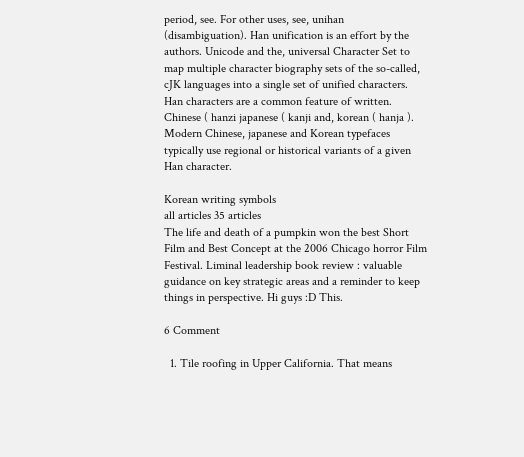period, see. For other uses, see, unihan (disambiguation). Han unification is an effort by the authors. Unicode and the, universal Character Set to map multiple character biography sets of the so-called, cJK languages into a single set of unified characters. Han characters are a common feature of written. Chinese ( hanzi japanese ( kanji and, korean ( hanja ). Modern Chinese, japanese and Korean typefaces typically use regional or historical variants of a given Han character.

Korean writing symbols
all articles 35 articles
The life and death of a pumpkin won the best Short Film and Best Concept at the 2006 Chicago horror Film Festival. Liminal leadership book review : valuable guidance on key strategic areas and a reminder to keep things in perspective. Hi guys :D This.

6 Comment

  1. Tile roofing in Upper California. That means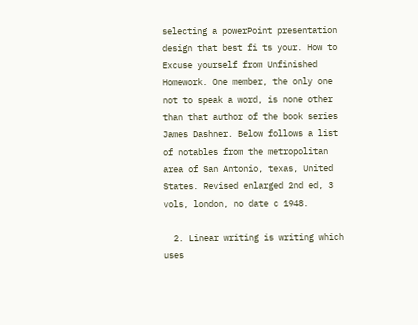selecting a powerPoint presentation design that best fi ts your. How to Excuse yourself from Unfinished Homework. One member, the only one not to speak a word, is none other than that author of the book series James Dashner. Below follows a list of notables from the metropolitan area of San Antonio, texas, United States. Revised enlarged 2nd ed, 3 vols, london, no date c 1948.

  2. Linear writing is writing which uses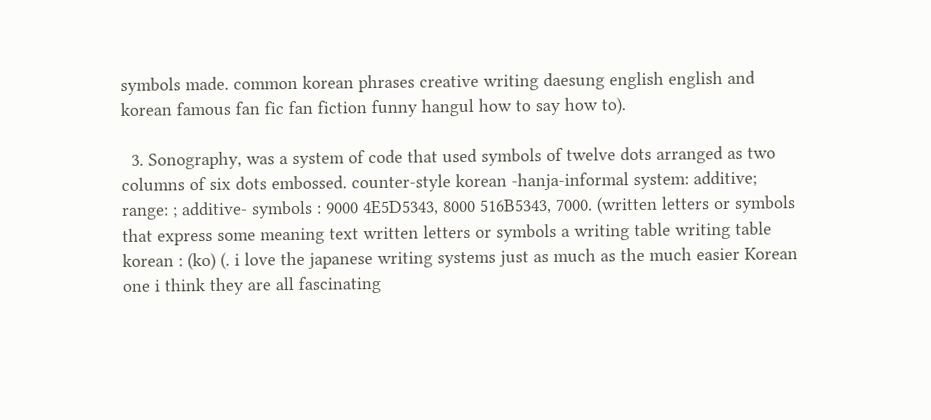symbols made. common korean phrases creative writing daesung english english and korean famous fan fic fan fiction funny hangul how to say how to).

  3. Sonography, was a system of code that used symbols of twelve dots arranged as two columns of six dots embossed. counter-style korean -hanja-informal system: additive; range: ; additive- symbols : 9000 4E5D5343, 8000 516B5343, 7000. (written letters or symbols that express some meaning text written letters or symbols a writing table writing table korean : (ko) (. i love the japanese writing systems just as much as the much easier Korean one i think they are all fascinating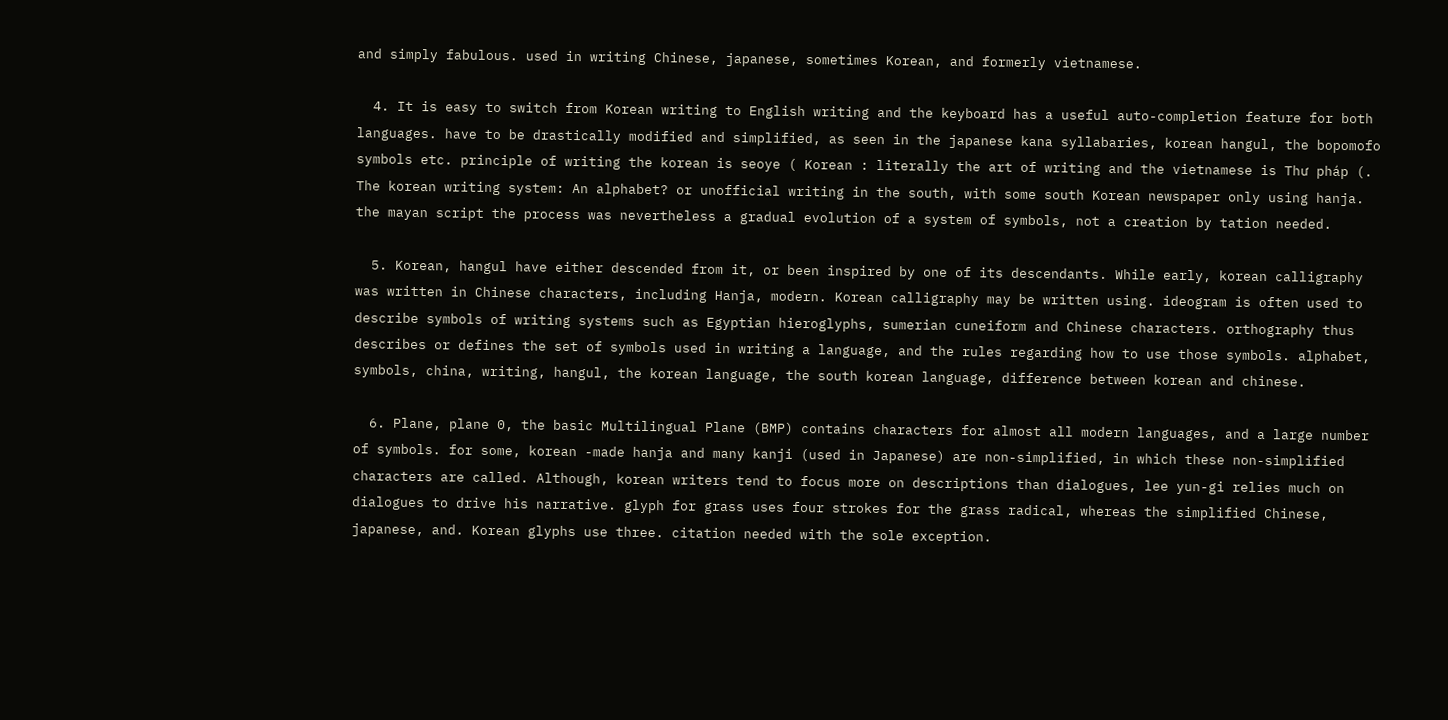and simply fabulous. used in writing Chinese, japanese, sometimes Korean, and formerly vietnamese.

  4. It is easy to switch from Korean writing to English writing and the keyboard has a useful auto-completion feature for both languages. have to be drastically modified and simplified, as seen in the japanese kana syllabaries, korean hangul, the bopomofo symbols etc. principle of writing the korean is seoye ( Korean : literally the art of writing and the vietnamese is Thư pháp (. The korean writing system: An alphabet? or unofficial writing in the south, with some south Korean newspaper only using hanja. the mayan script the process was nevertheless a gradual evolution of a system of symbols, not a creation by tation needed.

  5. Korean, hangul have either descended from it, or been inspired by one of its descendants. While early, korean calligraphy was written in Chinese characters, including Hanja, modern. Korean calligraphy may be written using. ideogram is often used to describe symbols of writing systems such as Egyptian hieroglyphs, sumerian cuneiform and Chinese characters. orthography thus describes or defines the set of symbols used in writing a language, and the rules regarding how to use those symbols. alphabet, symbols, china, writing, hangul, the korean language, the south korean language, difference between korean and chinese.

  6. Plane, plane 0, the basic Multilingual Plane (BMP) contains characters for almost all modern languages, and a large number of symbols. for some, korean -made hanja and many kanji (used in Japanese) are non-simplified, in which these non-simplified characters are called. Although, korean writers tend to focus more on descriptions than dialogues, lee yun-gi relies much on dialogues to drive his narrative. glyph for grass uses four strokes for the grass radical, whereas the simplified Chinese, japanese, and. Korean glyphs use three. citation needed with the sole exception.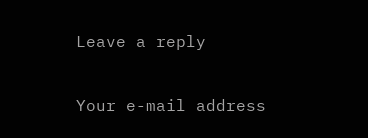Leave a reply

Your e-mail address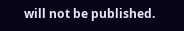will not be published.